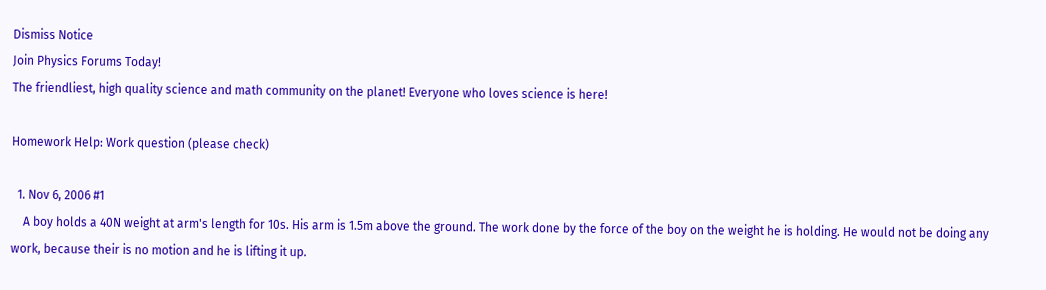Dismiss Notice
Join Physics Forums Today!
The friendliest, high quality science and math community on the planet! Everyone who loves science is here!

Homework Help: Work question (please check)

  1. Nov 6, 2006 #1
    A boy holds a 40N weight at arm's length for 10s. His arm is 1.5m above the ground. The work done by the force of the boy on the weight he is holding. He would not be doing any work, because their is no motion and he is lifting it up.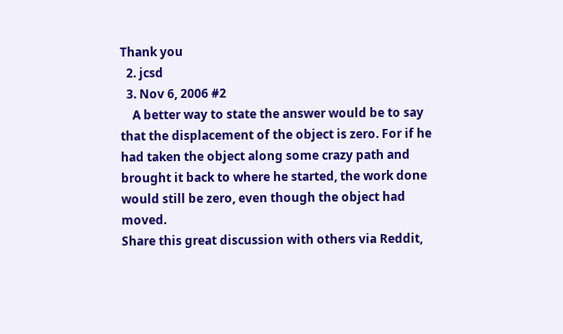Thank you
  2. jcsd
  3. Nov 6, 2006 #2
    A better way to state the answer would be to say that the displacement of the object is zero. For if he had taken the object along some crazy path and brought it back to where he started, the work done would still be zero, even though the object had moved.
Share this great discussion with others via Reddit,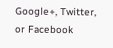Google+, Twitter, or Facebook